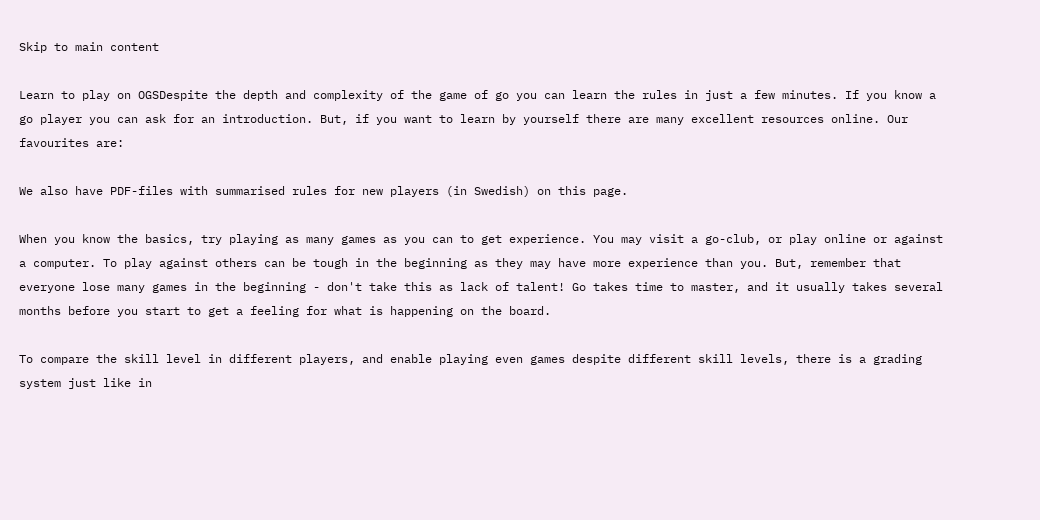Skip to main content

Learn to play on OGSDespite the depth and complexity of the game of go you can learn the rules in just a few minutes. If you know a go player you can ask for an introduction. But, if you want to learn by yourself there are many excellent resources online. Our favourites are:

We also have PDF-files with summarised rules for new players (in Swedish) on this page.

When you know the basics, try playing as many games as you can to get experience. You may visit a go-club, or play online or against a computer. To play against others can be tough in the beginning as they may have more experience than you. But, remember that everyone lose many games in the beginning - don't take this as lack of talent! Go takes time to master, and it usually takes several months before you start to get a feeling for what is happening on the board.

To compare the skill level in different players, and enable playing even games despite different skill levels, there is a grading system just like in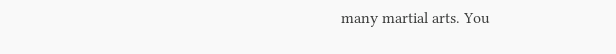many martial arts. You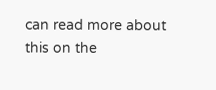can read more about this on the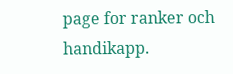page for ranker och handikapp.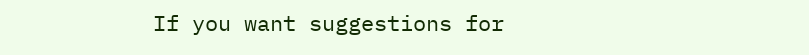If you want suggestions for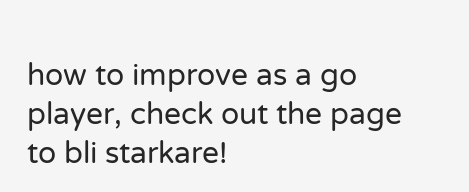how to improve as a go player, check out the page to bli starkare!